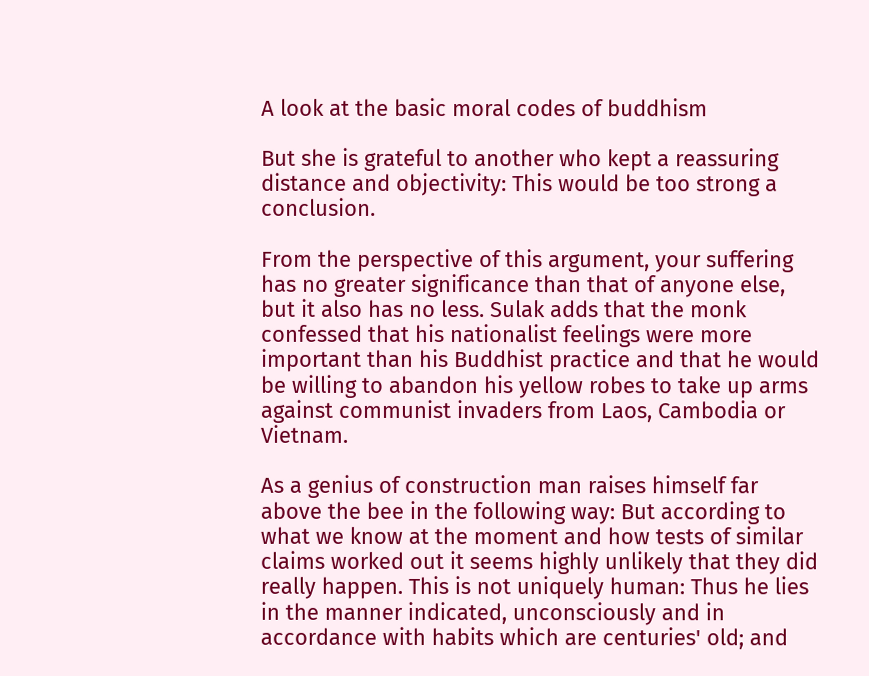A look at the basic moral codes of buddhism

But she is grateful to another who kept a reassuring distance and objectivity: This would be too strong a conclusion.

From the perspective of this argument, your suffering has no greater significance than that of anyone else, but it also has no less. Sulak adds that the monk confessed that his nationalist feelings were more important than his Buddhist practice and that he would be willing to abandon his yellow robes to take up arms against communist invaders from Laos, Cambodia or Vietnam.

As a genius of construction man raises himself far above the bee in the following way: But according to what we know at the moment and how tests of similar claims worked out it seems highly unlikely that they did really happen. This is not uniquely human: Thus he lies in the manner indicated, unconsciously and in accordance with habits which are centuries' old; and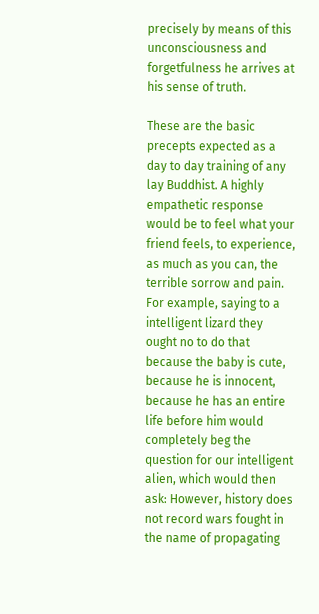precisely by means of this unconsciousness and forgetfulness he arrives at his sense of truth.

These are the basic precepts expected as a day to day training of any lay Buddhist. A highly empathetic response would be to feel what your friend feels, to experience, as much as you can, the terrible sorrow and pain. For example, saying to a intelligent lizard they ought no to do that because the baby is cute, because he is innocent, because he has an entire life before him would completely beg the question for our intelligent alien, which would then ask: However, history does not record wars fought in the name of propagating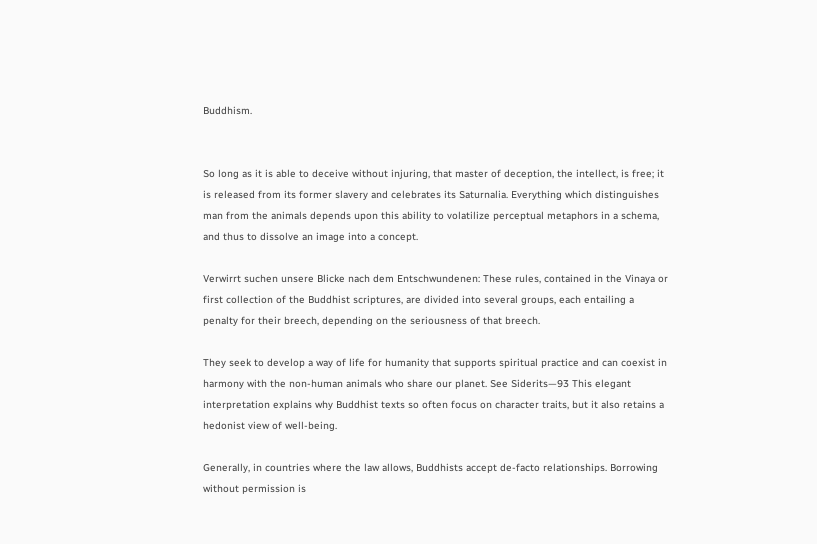Buddhism.


So long as it is able to deceive without injuring, that master of deception, the intellect, is free; it is released from its former slavery and celebrates its Saturnalia. Everything which distinguishes man from the animals depends upon this ability to volatilize perceptual metaphors in a schema, and thus to dissolve an image into a concept.

Verwirrt suchen unsere Blicke nach dem Entschwundenen: These rules, contained in the Vinaya or first collection of the Buddhist scriptures, are divided into several groups, each entailing a penalty for their breech, depending on the seriousness of that breech.

They seek to develop a way of life for humanity that supports spiritual practice and can coexist in harmony with the non-human animals who share our planet. See Siderits—93 This elegant interpretation explains why Buddhist texts so often focus on character traits, but it also retains a hedonist view of well-being.

Generally, in countries where the law allows, Buddhists accept de-facto relationships. Borrowing without permission is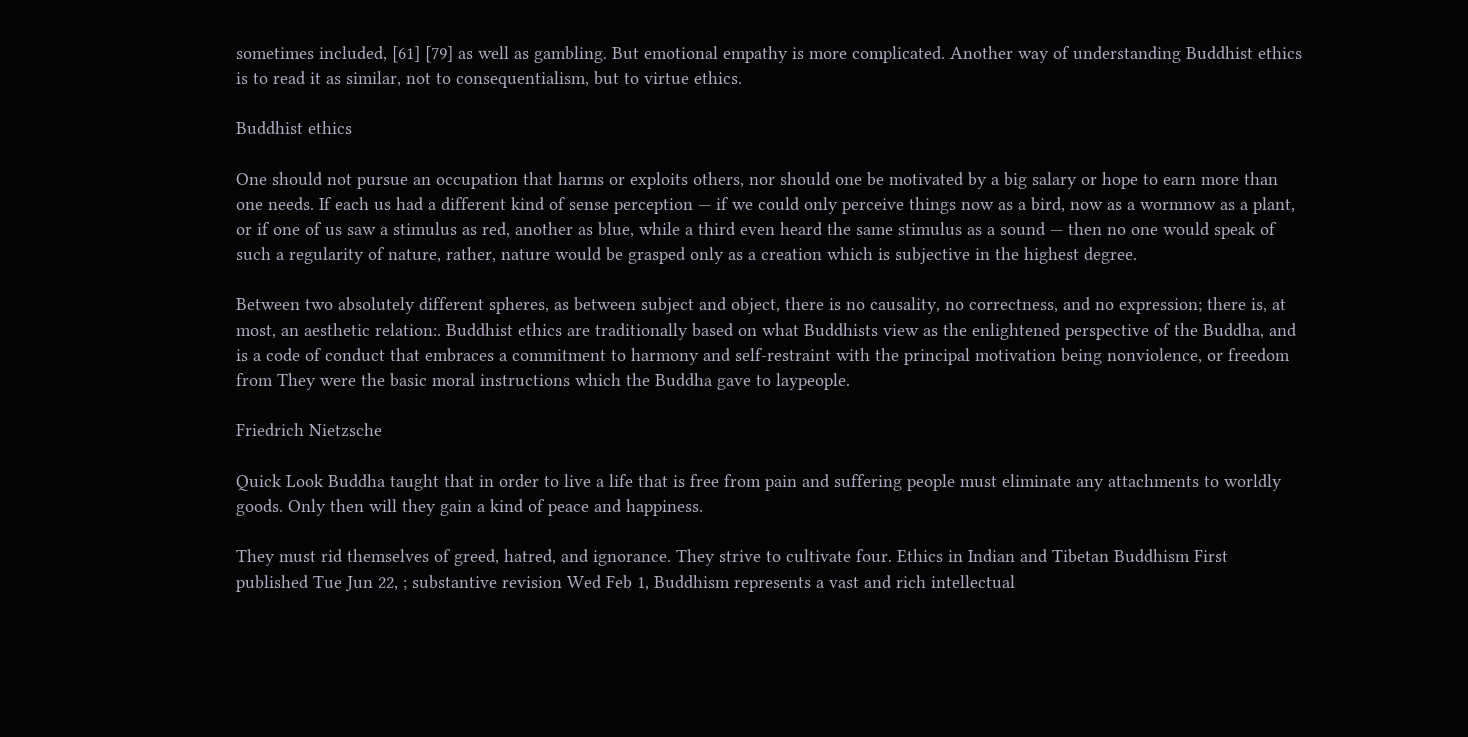sometimes included, [61] [79] as well as gambling. But emotional empathy is more complicated. Another way of understanding Buddhist ethics is to read it as similar, not to consequentialism, but to virtue ethics.

Buddhist ethics

One should not pursue an occupation that harms or exploits others, nor should one be motivated by a big salary or hope to earn more than one needs. If each us had a different kind of sense perception — if we could only perceive things now as a bird, now as a wormnow as a plant, or if one of us saw a stimulus as red, another as blue, while a third even heard the same stimulus as a sound — then no one would speak of such a regularity of nature, rather, nature would be grasped only as a creation which is subjective in the highest degree.

Between two absolutely different spheres, as between subject and object, there is no causality, no correctness, and no expression; there is, at most, an aesthetic relation:. Buddhist ethics are traditionally based on what Buddhists view as the enlightened perspective of the Buddha, and is a code of conduct that embraces a commitment to harmony and self-restraint with the principal motivation being nonviolence, or freedom from They were the basic moral instructions which the Buddha gave to laypeople.

Friedrich Nietzsche

Quick Look Buddha taught that in order to live a life that is free from pain and suffering people must eliminate any attachments to worldly goods. Only then will they gain a kind of peace and happiness.

They must rid themselves of greed, hatred, and ignorance. They strive to cultivate four. Ethics in Indian and Tibetan Buddhism First published Tue Jun 22, ; substantive revision Wed Feb 1, Buddhism represents a vast and rich intellectual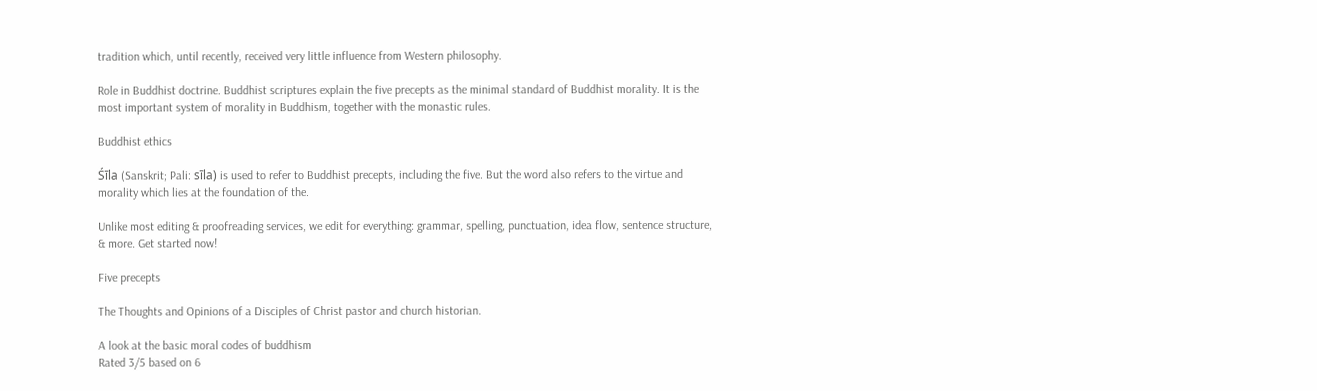tradition which, until recently, received very little influence from Western philosophy.

Role in Buddhist doctrine. Buddhist scriptures explain the five precepts as the minimal standard of Buddhist morality. It is the most important system of morality in Buddhism, together with the monastic rules.

Buddhist ethics

Śīla (Sanskrit; Pali: sīla) is used to refer to Buddhist precepts, including the five. But the word also refers to the virtue and morality which lies at the foundation of the.

Unlike most editing & proofreading services, we edit for everything: grammar, spelling, punctuation, idea flow, sentence structure, & more. Get started now!

Five precepts

The Thoughts and Opinions of a Disciples of Christ pastor and church historian.

A look at the basic moral codes of buddhism
Rated 3/5 based on 6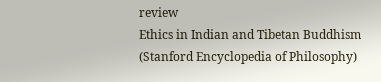review
Ethics in Indian and Tibetan Buddhism (Stanford Encyclopedia of Philosophy)